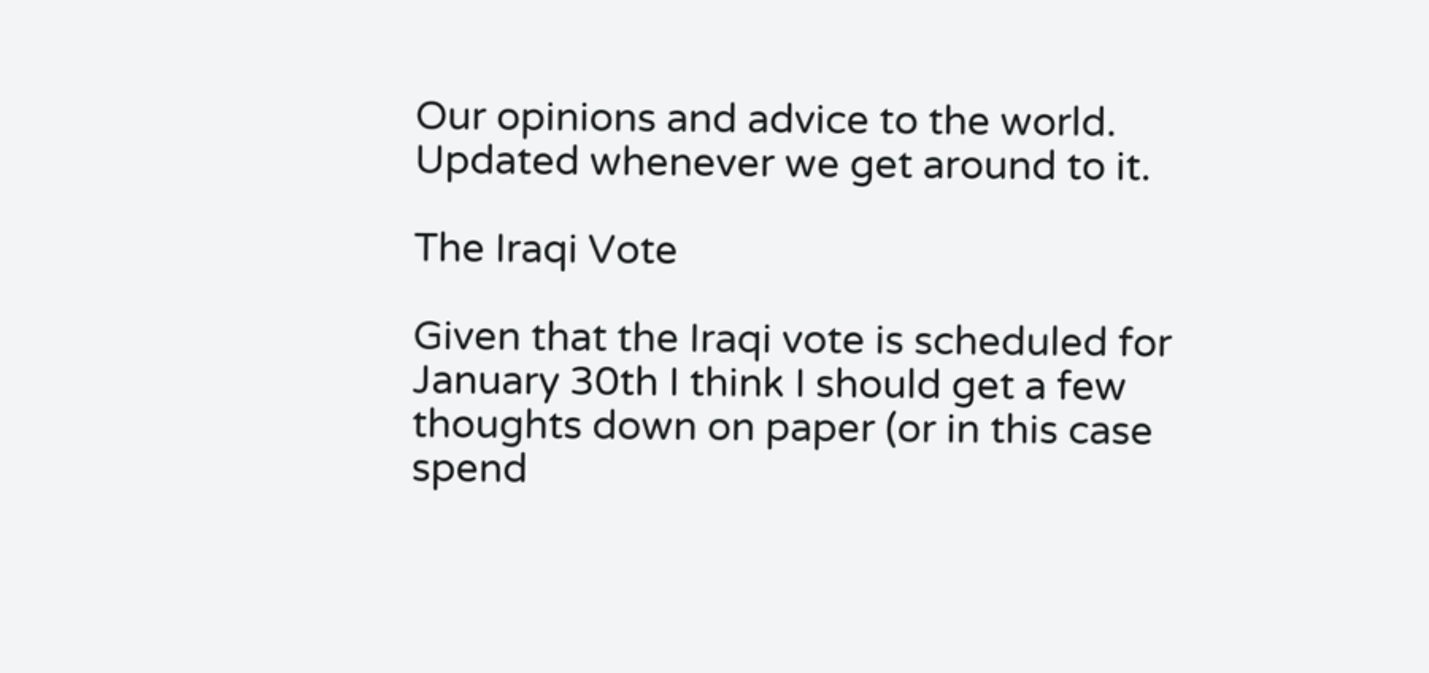Our opinions and advice to the world. Updated whenever we get around to it.

The Iraqi Vote

Given that the Iraqi vote is scheduled for January 30th I think I should get a few thoughts down on paper (or in this case spend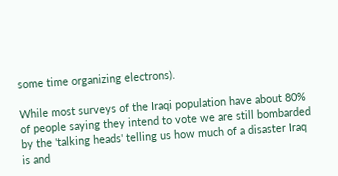some time organizing electrons).

While most surveys of the Iraqi population have about 80% of people saying they intend to vote we are still bombarded by the 'talking heads' telling us how much of a disaster Iraq is and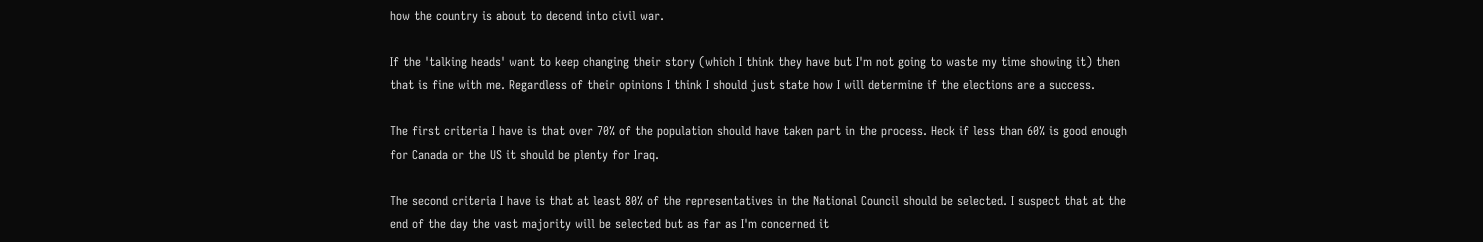how the country is about to decend into civil war.

If the 'talking heads' want to keep changing their story (which I think they have but I'm not going to waste my time showing it) then that is fine with me. Regardless of their opinions I think I should just state how I will determine if the elections are a success.

The first criteria I have is that over 70% of the population should have taken part in the process. Heck if less than 60% is good enough for Canada or the US it should be plenty for Iraq.

The second criteria I have is that at least 80% of the representatives in the National Council should be selected. I suspect that at the end of the day the vast majority will be selected but as far as I'm concerned it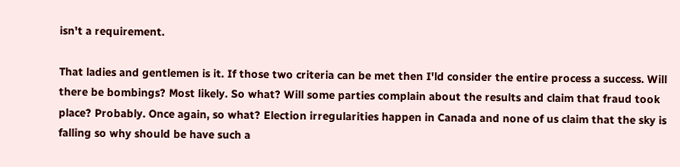isn't a requirement.

That ladies and gentlemen is it. If those two criteria can be met then I'ld consider the entire process a success. Will there be bombings? Most likely. So what? Will some parties complain about the results and claim that fraud took place? Probably. Once again, so what? Election irregularities happen in Canada and none of us claim that the sky is falling so why should be have such a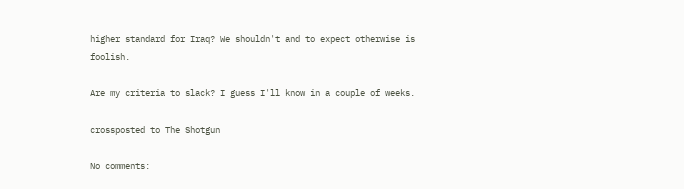higher standard for Iraq? We shouldn't and to expect otherwise is foolish.

Are my criteria to slack? I guess I'll know in a couple of weeks.

crossposted to The Shotgun

No comments: